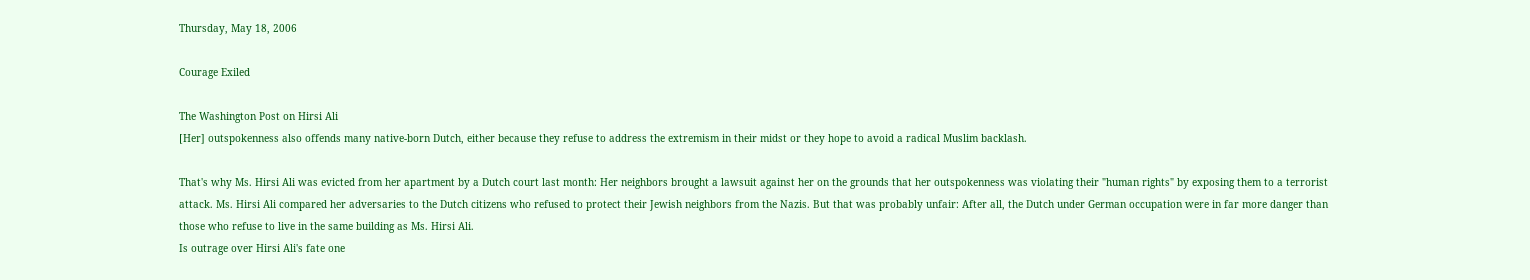Thursday, May 18, 2006

Courage Exiled

The Washington Post on Hirsi Ali
[Her] outspokenness also offends many native-born Dutch, either because they refuse to address the extremism in their midst or they hope to avoid a radical Muslim backlash.

That's why Ms. Hirsi Ali was evicted from her apartment by a Dutch court last month: Her neighbors brought a lawsuit against her on the grounds that her outspokenness was violating their "human rights" by exposing them to a terrorist attack. Ms. Hirsi Ali compared her adversaries to the Dutch citizens who refused to protect their Jewish neighbors from the Nazis. But that was probably unfair: After all, the Dutch under German occupation were in far more danger than those who refuse to live in the same building as Ms. Hirsi Ali.
Is outrage over Hirsi Ali's fate one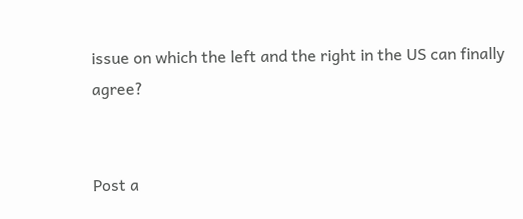issue on which the left and the right in the US can finally agree?


Post a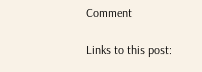Comment

Links to this post: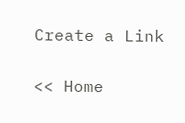Create a Link

<< Home